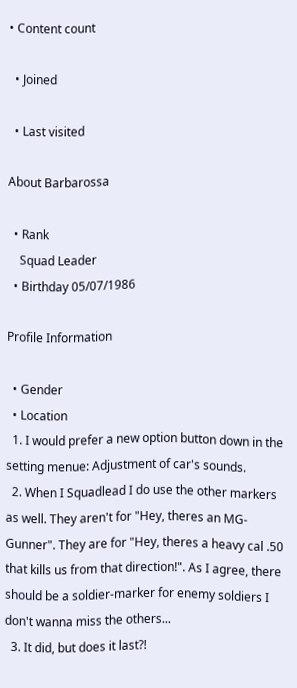• Content count

  • Joined

  • Last visited

About Barbarossa

  • Rank
    Squad Leader
  • Birthday 05/07/1986

Profile Information

  • Gender
  • Location
  1. I would prefer a new option button down in the setting menue: Adjustment of car's sounds.
  2. When I Squadlead I do use the other markers as well. They aren't for "Hey, theres an MG-Gunner". They are for "Hey, theres a heavy cal .50 that kills us from that direction!". As I agree, there should be a soldier-marker for enemy soldiers I don't wanna miss the others...
  3. It did, but does it last?!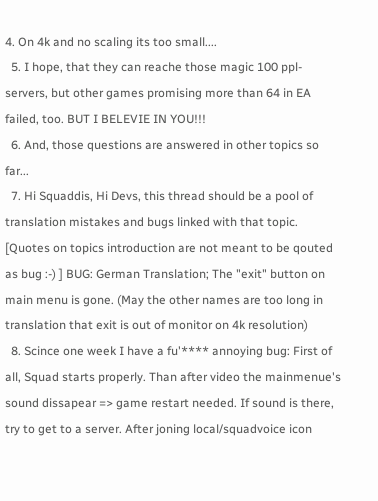4. On 4k and no scaling its too small....
  5. I hope, that they can reache those magic 100 ppl-servers, but other games promising more than 64 in EA failed, too. BUT I BELEVIE IN YOU!!!
  6. And, those questions are answered in other topics so far...
  7. Hi Squaddis, Hi Devs, this thread should be a pool of translation mistakes and bugs linked with that topic. [Quotes on topics introduction are not meant to be qouted as bug :-) ] BUG: German Translation; The "exit" button on main menu is gone. (May the other names are too long in translation that exit is out of monitor on 4k resolution)
  8. Scince one week I have a fu'**** annoying bug: First of all, Squad starts properly. Than after video the mainmenue's sound dissapear => game restart needed. If sound is there, try to get to a server. After joning local/squadvoice icon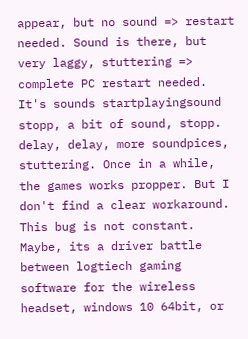appear, but no sound => restart needed. Sound is there, but very laggy, stuttering => complete PC restart needed. It's sounds startplayingsound stopp, a bit of sound, stopp. delay, delay, more soundpices, stuttering. Once in a while, the games works propper. But I don't find a clear workaround. This bug is not constant. Maybe, its a driver battle between logtiech gaming software for the wireless headset, windows 10 64bit, or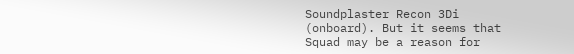Soundplaster Recon 3Di (onboard). But it seems that Squad may be a reason for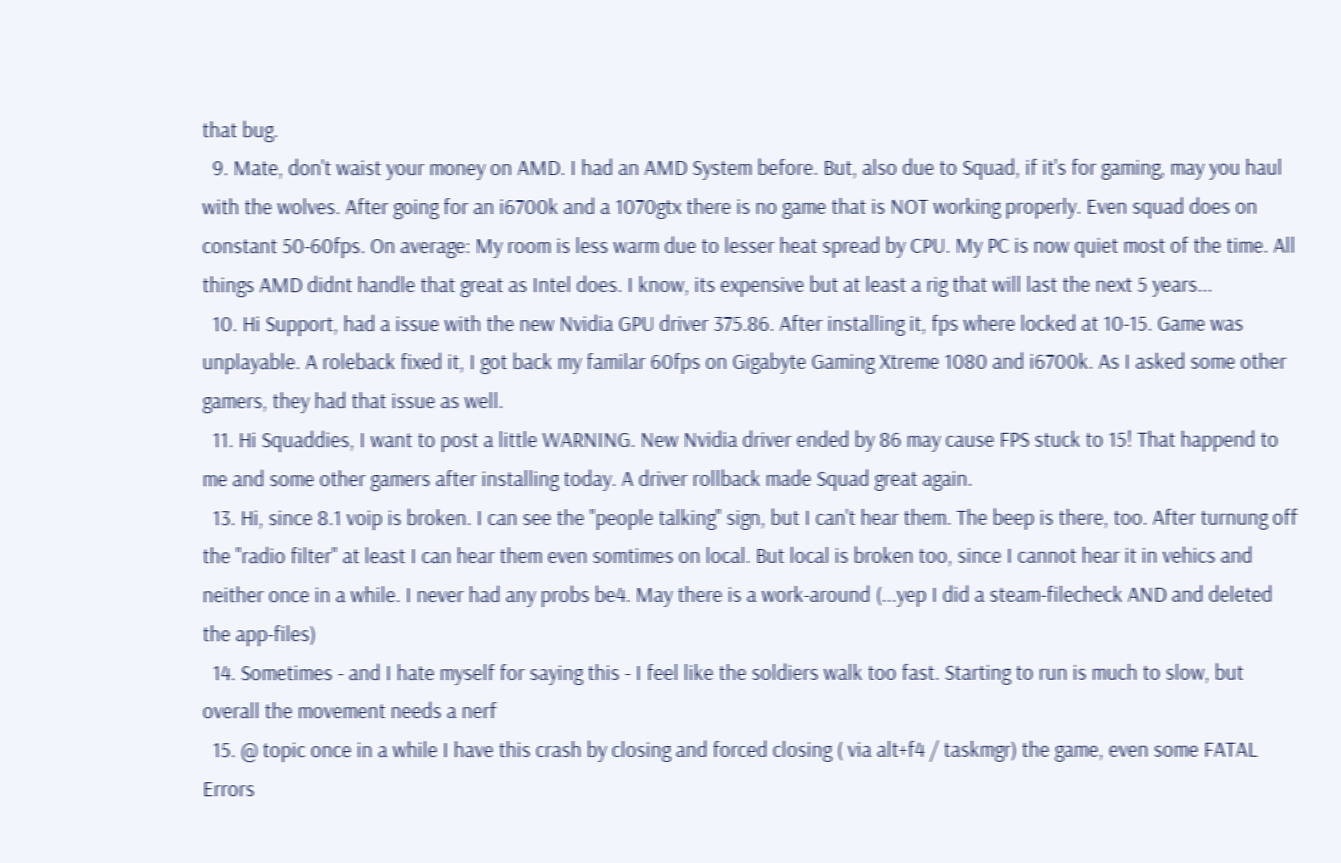that bug.
  9. Mate, don't waist your money on AMD. I had an AMD System before. But, also due to Squad, if it's for gaming, may you haul with the wolves. After going for an i6700k and a 1070gtx there is no game that is NOT working properly. Even squad does on constant 50-60fps. On average: My room is less warm due to lesser heat spread by CPU. My PC is now quiet most of the time. All things AMD didnt handle that great as Intel does. I know, its expensive but at least a rig that will last the next 5 years...
  10. Hi Support, had a issue with the new Nvidia GPU driver 375.86. After installing it, fps where locked at 10-15. Game was unplayable. A roleback fixed it, I got back my familar 60fps on Gigabyte Gaming Xtreme 1080 and i6700k. As I asked some other gamers, they had that issue as well.
  11. Hi Squaddies, I want to post a little WARNING. New Nvidia driver ended by 86 may cause FPS stuck to 15! That happend to me and some other gamers after installing today. A driver rollback made Squad great again.
  13. Hi, since 8.1 voip is broken. I can see the "people talking" sign, but I can't hear them. The beep is there, too. After turnung off the "radio filter" at least I can hear them even somtimes on local. But local is broken too, since I cannot hear it in vehics and neither once in a while. I never had any probs be4. May there is a work-around (...yep I did a steam-filecheck AND and deleted the app-files)
  14. Sometimes - and I hate myself for saying this - I feel like the soldiers walk too fast. Starting to run is much to slow, but overall the movement needs a nerf
  15. @ topic once in a while I have this crash by closing and forced closing ( via alt+f4 / taskmgr) the game, even some FATAL Errors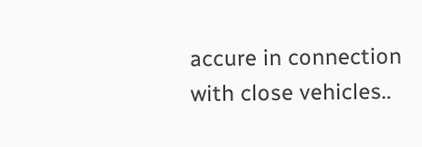accure in connection with close vehicles..